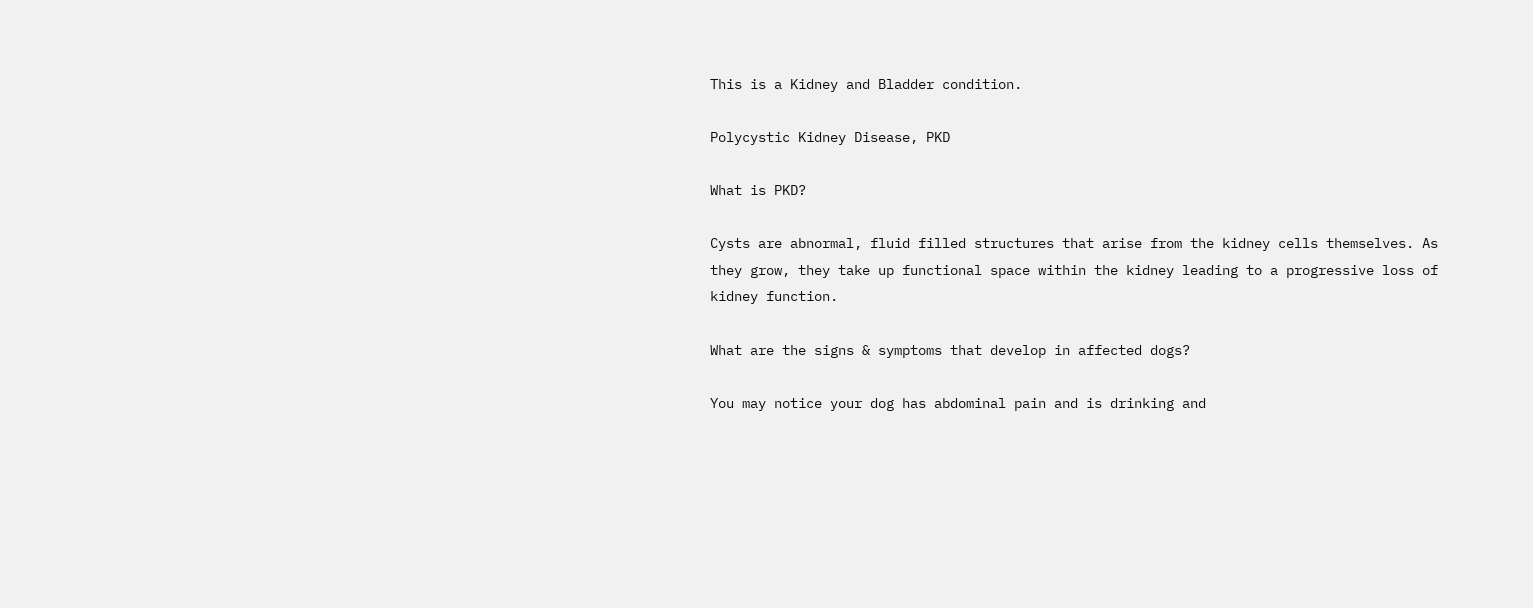This is a Kidney and Bladder condition.

Polycystic Kidney Disease, PKD

What is PKD?

Cysts are abnormal, fluid filled structures that arise from the kidney cells themselves. As they grow, they take up functional space within the kidney leading to a progressive loss of kidney function.

What are the signs & symptoms that develop in affected dogs?

You may notice your dog has abdominal pain and is drinking and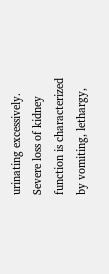urinating excessively. Severe loss of kidney function is characterized by vomiting, lethargy,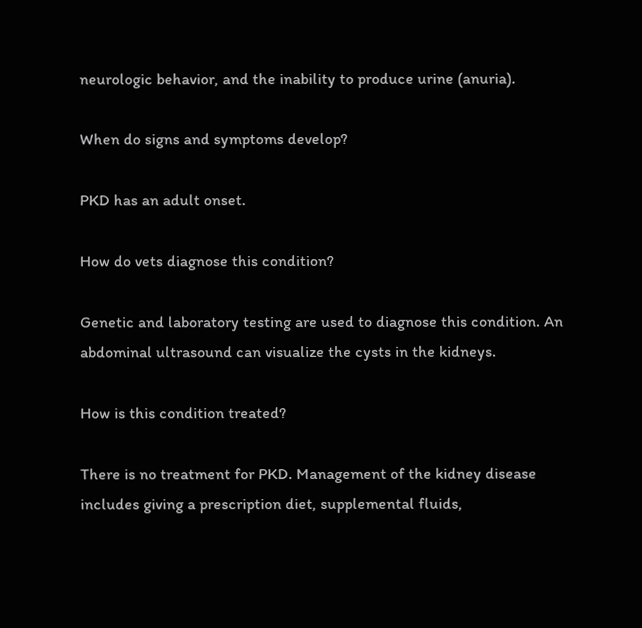neurologic behavior, and the inability to produce urine (anuria).

When do signs and symptoms develop?

PKD has an adult onset.

How do vets diagnose this condition?

Genetic and laboratory testing are used to diagnose this condition. An abdominal ultrasound can visualize the cysts in the kidneys.

How is this condition treated?

There is no treatment for PKD. Management of the kidney disease includes giving a prescription diet, supplemental fluids,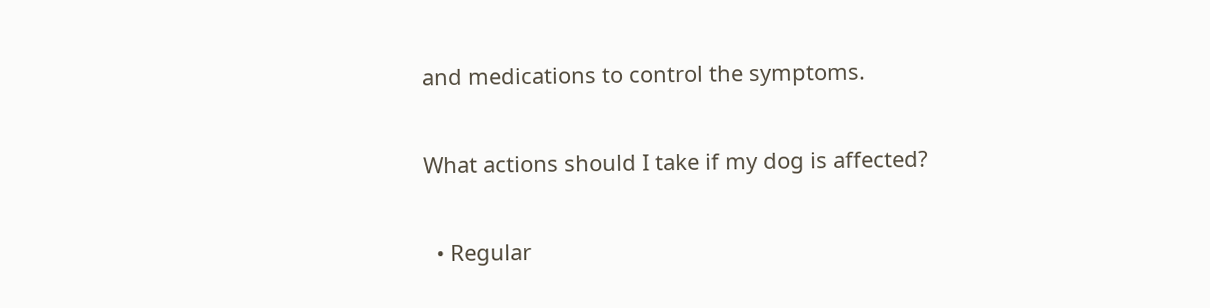and medications to control the symptoms.

What actions should I take if my dog is affected?

  • Regular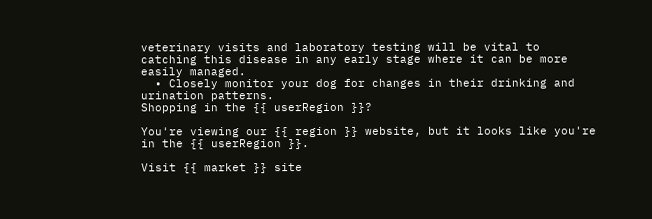veterinary visits and laboratory testing will be vital to catching this disease in any early stage where it can be more easily managed.
  • Closely monitor your dog for changes in their drinking and urination patterns.
Shopping in the {{ userRegion }}?

You're viewing our {{ region }} website, but it looks like you're in the {{ userRegion }}.

Visit {{ market }} site